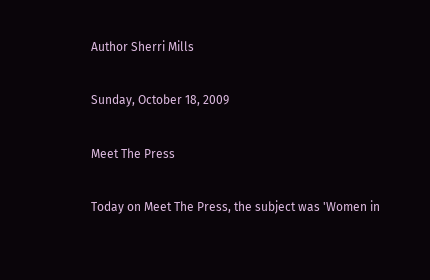Author Sherri Mills

Sunday, October 18, 2009

Meet The Press

Today on Meet The Press, the subject was 'Women in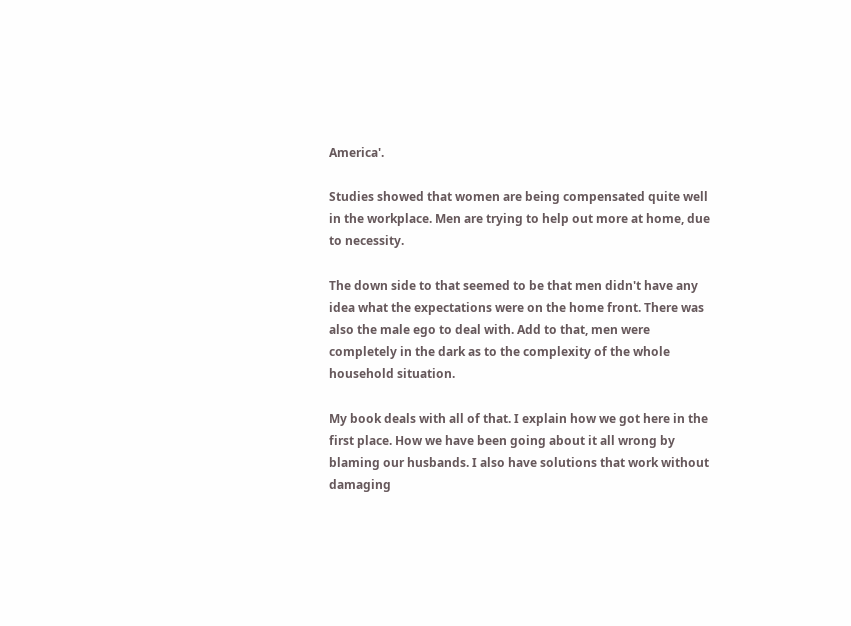America'.

Studies showed that women are being compensated quite well in the workplace. Men are trying to help out more at home, due to necessity.

The down side to that seemed to be that men didn't have any idea what the expectations were on the home front. There was also the male ego to deal with. Add to that, men were completely in the dark as to the complexity of the whole household situation.

My book deals with all of that. I explain how we got here in the first place. How we have been going about it all wrong by blaming our husbands. I also have solutions that work without damaging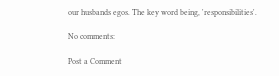our husbands egos. The key word being, 'responsibilities'.

No comments:

Post a Comment